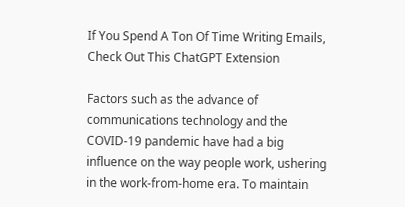If You Spend A Ton Of Time Writing Emails, Check Out This ChatGPT Extension

Factors such as the advance of communications technology and the COVID-19 pandemic have had a big influence on the way people work, ushering in the work-from-home era. To maintain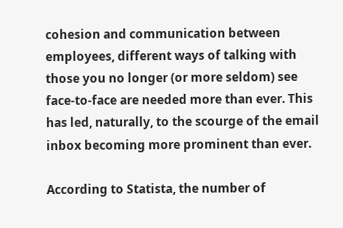cohesion and communication between employees, different ways of talking with those you no longer (or more seldom) see face-to-face are needed more than ever. This has led, naturally, to the scourge of the email inbox becoming more prominent than ever.

According to Statista, the number of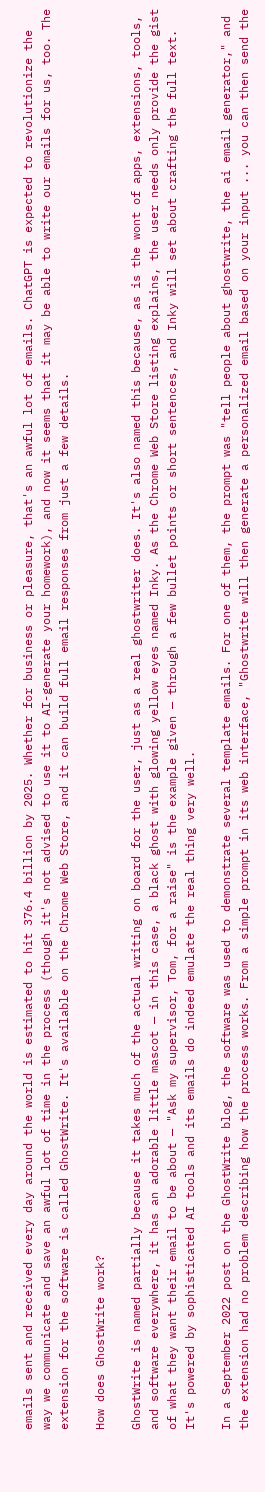emails sent and received every day around the world is estimated to hit 376.4 billion by 2025. Whether for business or pleasure, that's an awful lot of emails. ChatGPT is expected to revolutionize the way we communicate and save an awful lot of time in the process (though it's not advised to use it to AI-generate your homework), and now it seems that it may be able to write our emails for us, too. The extension for the software is called GhostWrite. It's available on the Chrome Web Store, and it can build full email responses from just a few details.

How does GhostWrite work?

GhostWrite is named partially because it takes much of the actual writing on board for the user, just as a real ghostwriter does. It's also named this because, as is the wont of apps, extensions, tools, and software everywhere, it has an adorable little mascot — in this case, a black ghost with glowing yellow eyes named Inky. As the Chrome Web Store listing explains, the user needs only provide the gist of what they want their email to be about — "Ask my supervisor, Tom, for a raise" is the example given — through a few bullet points or short sentences, and Inky will set about crafting the full text. It's powered by sophisticated AI tools and its emails do indeed emulate the real thing very well.

In a September 2022 post on the GhostWrite blog, the software was used to demonstrate several template emails. For one of them, the prompt was "tell people about ghostwrite, the ai email generator," and the extension had no problem describing how the process works. From a simple prompt in its web interface, "Ghostwrite will then generate a personalized email based on your input ... you can then send the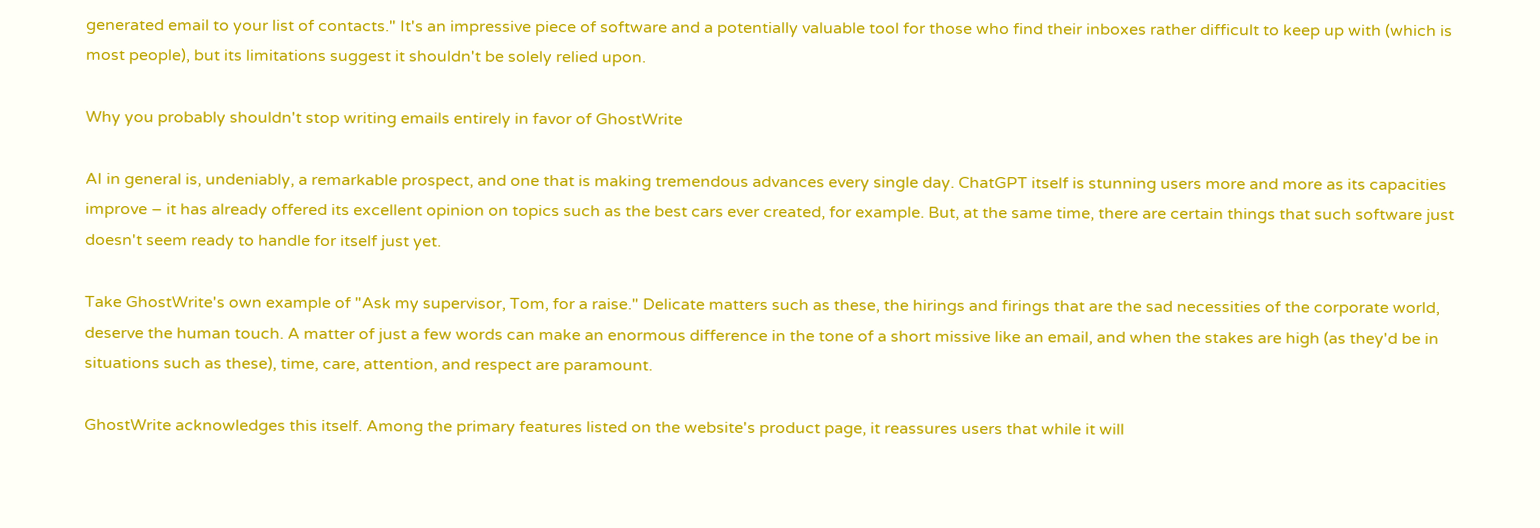generated email to your list of contacts." It's an impressive piece of software and a potentially valuable tool for those who find their inboxes rather difficult to keep up with (which is most people), but its limitations suggest it shouldn't be solely relied upon.

Why you probably shouldn't stop writing emails entirely in favor of GhostWrite

AI in general is, undeniably, a remarkable prospect, and one that is making tremendous advances every single day. ChatGPT itself is stunning users more and more as its capacities improve – it has already offered its excellent opinion on topics such as the best cars ever created, for example. But, at the same time, there are certain things that such software just doesn't seem ready to handle for itself just yet.

Take GhostWrite's own example of "Ask my supervisor, Tom, for a raise." Delicate matters such as these, the hirings and firings that are the sad necessities of the corporate world, deserve the human touch. A matter of just a few words can make an enormous difference in the tone of a short missive like an email, and when the stakes are high (as they'd be in situations such as these), time, care, attention, and respect are paramount.

GhostWrite acknowledges this itself. Among the primary features listed on the website's product page, it reassures users that while it will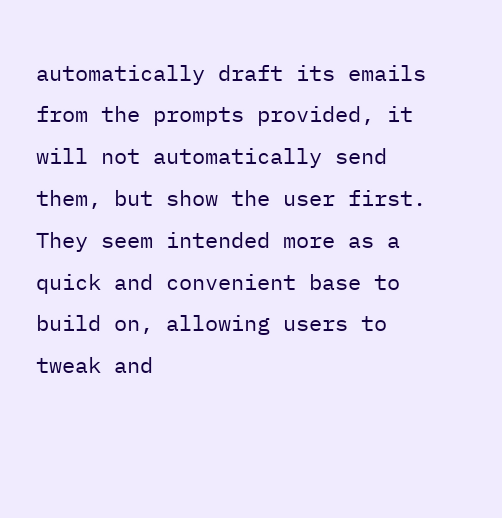automatically draft its emails from the prompts provided, it will not automatically send them, but show the user first. They seem intended more as a quick and convenient base to build on, allowing users to tweak and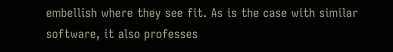embellish where they see fit. As is the case with similar software, it also professes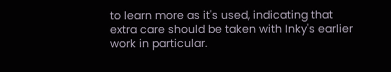to learn more as it's used, indicating that extra care should be taken with Inky's earlier work in particular.